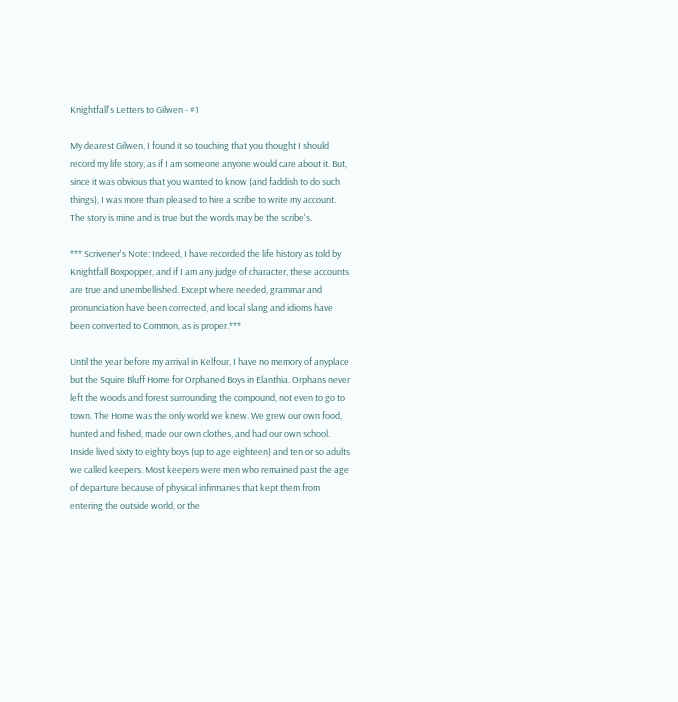Knightfall's Letters to Gilwen - #1

My dearest Gilwen, I found it so touching that you thought I should record my life story, as if I am someone anyone would care about it. But, since it was obvious that you wanted to know (and faddish to do such things), I was more than pleased to hire a scribe to write my account. The story is mine and is true but the words may be the scribe's.

*** Scrivener's Note: Indeed, I have recorded the life history as told by Knightfall Boxpopper, and if I am any judge of character, these accounts are true and unembellished. Except where needed, grammar and pronunciation have been corrected, and local slang and idioms have been converted to Common, as is proper.***

Until the year before my arrival in Kelfour, I have no memory of anyplace but the Squire Bluff Home for Orphaned Boys in Elanthia. Orphans never left the woods and forest surrounding the compound, not even to go to town. The Home was the only world we knew. We grew our own food, hunted and fished, made our own clothes, and had our own school. Inside lived sixty to eighty boys (up to age eighteen) and ten or so adults we called keepers. Most keepers were men who remained past the age of departure because of physical infirmaries that kept them from entering the outside world, or the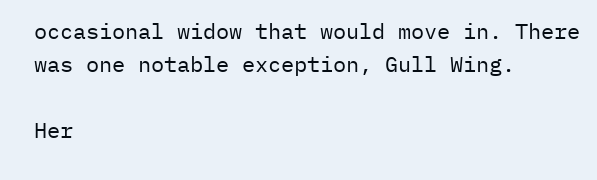occasional widow that would move in. There was one notable exception, Gull Wing.

Her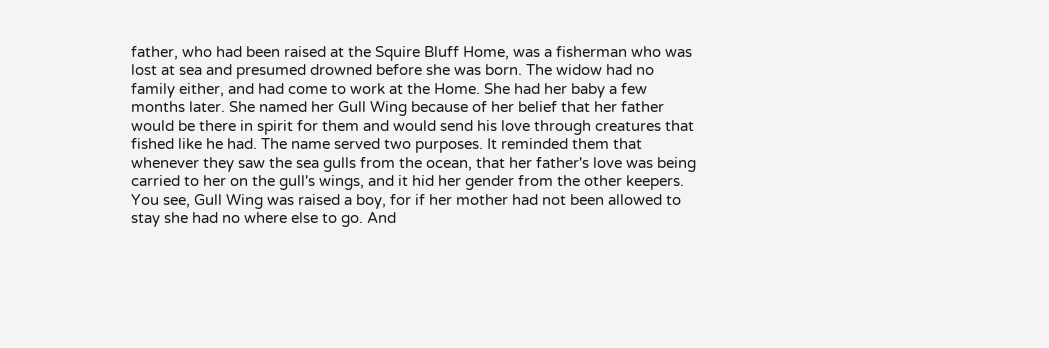father, who had been raised at the Squire Bluff Home, was a fisherman who was lost at sea and presumed drowned before she was born. The widow had no family either, and had come to work at the Home. She had her baby a few months later. She named her Gull Wing because of her belief that her father would be there in spirit for them and would send his love through creatures that fished like he had. The name served two purposes. It reminded them that whenever they saw the sea gulls from the ocean, that her father's love was being carried to her on the gull's wings, and it hid her gender from the other keepers. You see, Gull Wing was raised a boy, for if her mother had not been allowed to stay she had no where else to go. And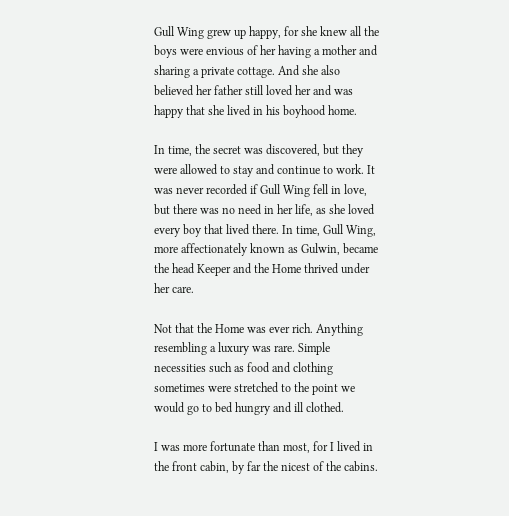Gull Wing grew up happy, for she knew all the boys were envious of her having a mother and sharing a private cottage. And she also believed her father still loved her and was happy that she lived in his boyhood home.

In time, the secret was discovered, but they were allowed to stay and continue to work. It was never recorded if Gull Wing fell in love, but there was no need in her life, as she loved every boy that lived there. In time, Gull Wing, more affectionately known as Gulwin, became the head Keeper and the Home thrived under her care.

Not that the Home was ever rich. Anything resembling a luxury was rare. Simple necessities such as food and clothing sometimes were stretched to the point we would go to bed hungry and ill clothed.

I was more fortunate than most, for I lived in the front cabin, by far the nicest of the cabins.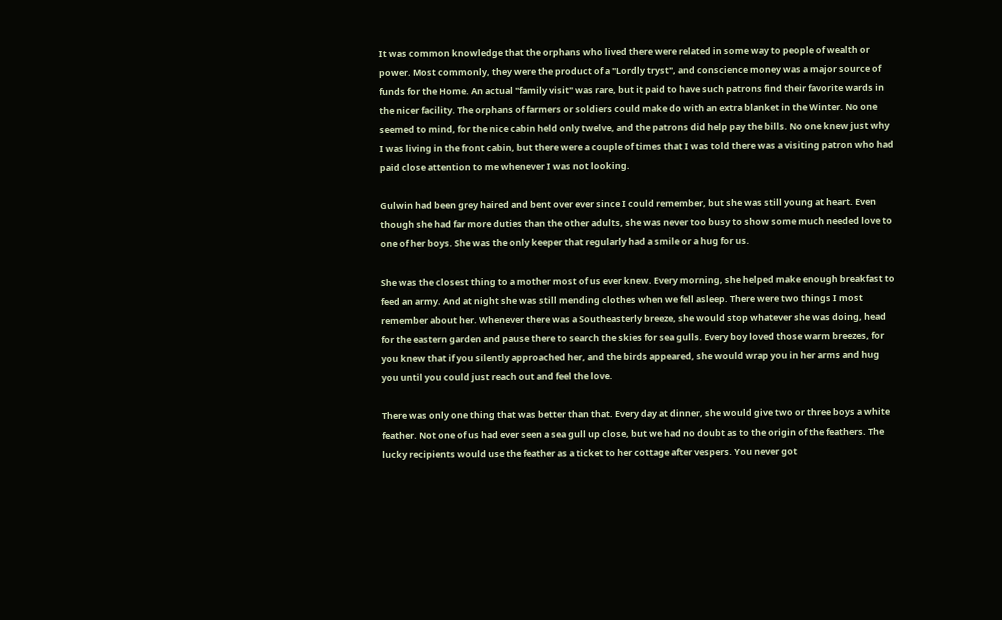It was common knowledge that the orphans who lived there were related in some way to people of wealth or power. Most commonly, they were the product of a "Lordly tryst", and conscience money was a major source of funds for the Home. An actual "family visit" was rare, but it paid to have such patrons find their favorite wards in the nicer facility. The orphans of farmers or soldiers could make do with an extra blanket in the Winter. No one seemed to mind, for the nice cabin held only twelve, and the patrons did help pay the bills. No one knew just why I was living in the front cabin, but there were a couple of times that I was told there was a visiting patron who had paid close attention to me whenever I was not looking.

Gulwin had been grey haired and bent over ever since I could remember, but she was still young at heart. Even though she had far more duties than the other adults, she was never too busy to show some much needed love to one of her boys. She was the only keeper that regularly had a smile or a hug for us.

She was the closest thing to a mother most of us ever knew. Every morning, she helped make enough breakfast to feed an army. And at night she was still mending clothes when we fell asleep. There were two things I most remember about her. Whenever there was a Southeasterly breeze, she would stop whatever she was doing, head for the eastern garden and pause there to search the skies for sea gulls. Every boy loved those warm breezes, for you knew that if you silently approached her, and the birds appeared, she would wrap you in her arms and hug you until you could just reach out and feel the love.

There was only one thing that was better than that. Every day at dinner, she would give two or three boys a white feather. Not one of us had ever seen a sea gull up close, but we had no doubt as to the origin of the feathers. The lucky recipients would use the feather as a ticket to her cottage after vespers. You never got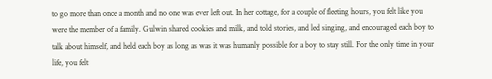to go more than once a month and no one was ever left out. In her cottage, for a couple of fleeting hours, you felt like you were the member of a family. Gulwin shared cookies and milk, and told stories, and led singing, and encouraged each boy to talk about himself, and held each boy as long as was it was humanly possible for a boy to stay still. For the only time in your life, you felt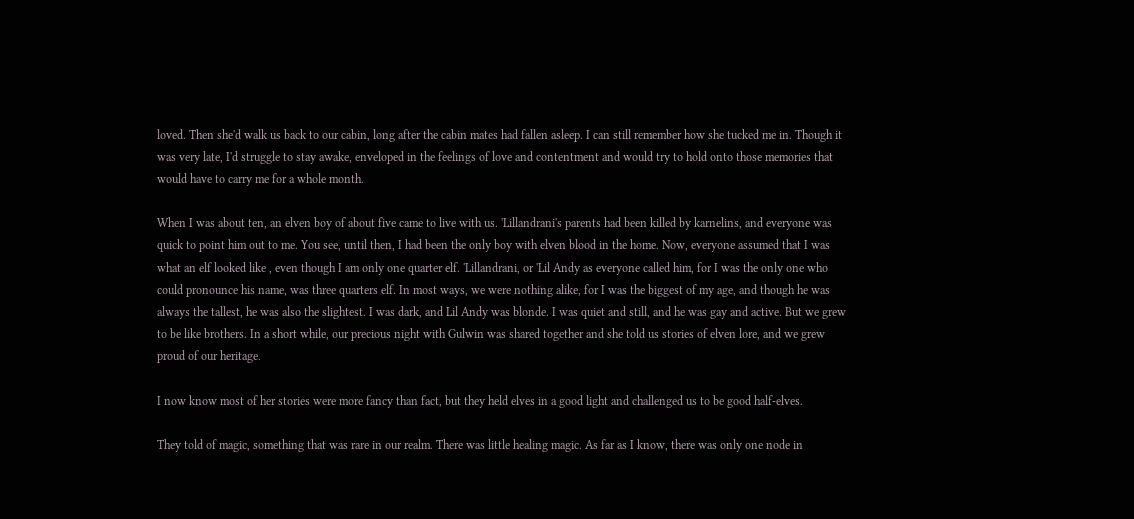loved. Then she'd walk us back to our cabin, long after the cabin mates had fallen asleep. I can still remember how she tucked me in. Though it was very late, I'd struggle to stay awake, enveloped in the feelings of love and contentment and would try to hold onto those memories that would have to carry me for a whole month.

When I was about ten, an elven boy of about five came to live with us. 'Lillandrani's parents had been killed by karnelins, and everyone was quick to point him out to me. You see, until then, I had been the only boy with elven blood in the home. Now, everyone assumed that I was what an elf looked like , even though I am only one quarter elf. 'Lillandrani, or 'Lil Andy as everyone called him, for I was the only one who could pronounce his name, was three quarters elf. In most ways, we were nothing alike, for I was the biggest of my age, and though he was always the tallest, he was also the slightest. I was dark, and Lil Andy was blonde. I was quiet and still, and he was gay and active. But we grew to be like brothers. In a short while, our precious night with Gulwin was shared together and she told us stories of elven lore, and we grew proud of our heritage.

I now know most of her stories were more fancy than fact, but they held elves in a good light and challenged us to be good half-elves.

They told of magic, something that was rare in our realm. There was little healing magic. As far as I know, there was only one node in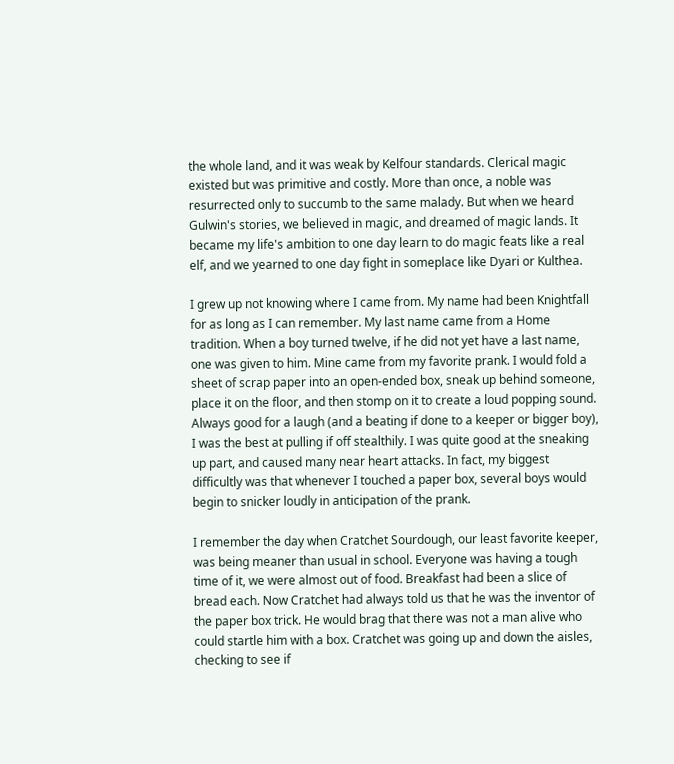the whole land, and it was weak by Kelfour standards. Clerical magic existed but was primitive and costly. More than once, a noble was resurrected only to succumb to the same malady. But when we heard Gulwin's stories, we believed in magic, and dreamed of magic lands. It became my life's ambition to one day learn to do magic feats like a real elf, and we yearned to one day fight in someplace like Dyari or Kulthea.

I grew up not knowing where I came from. My name had been Knightfall for as long as I can remember. My last name came from a Home tradition. When a boy turned twelve, if he did not yet have a last name, one was given to him. Mine came from my favorite prank. I would fold a sheet of scrap paper into an open-ended box, sneak up behind someone, place it on the floor, and then stomp on it to create a loud popping sound. Always good for a laugh (and a beating if done to a keeper or bigger boy), I was the best at pulling if off stealthily. I was quite good at the sneaking up part, and caused many near heart attacks. In fact, my biggest difficultly was that whenever I touched a paper box, several boys would begin to snicker loudly in anticipation of the prank.

I remember the day when Cratchet Sourdough, our least favorite keeper, was being meaner than usual in school. Everyone was having a tough time of it, we were almost out of food. Breakfast had been a slice of bread each. Now Cratchet had always told us that he was the inventor of the paper box trick. He would brag that there was not a man alive who could startle him with a box. Cratchet was going up and down the aisles, checking to see if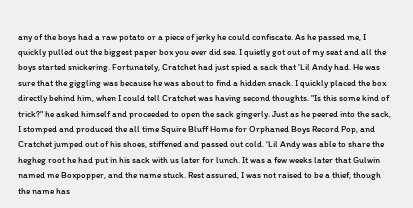any of the boys had a raw potato or a piece of jerky he could confiscate. As he passed me, I quickly pulled out the biggest paper box you ever did see. I quietly got out of my seat and all the boys started snickering. Fortunately, Cratchet had just spied a sack that 'Lil Andy had. He was sure that the giggling was because he was about to find a hidden snack. I quickly placed the box directly behind him, when I could tell Cratchet was having second thoughts. "Is this some kind of trick?" he asked himself and proceeded to open the sack gingerly. Just as he peered into the sack, I stomped and produced the all time Squire Bluff Home for Orphaned Boys Record Pop, and Cratchet jumped out of his shoes, stiffened and passed out cold. 'Lil Andy was able to share the hegheg root he had put in his sack with us later for lunch. It was a few weeks later that Gulwin named me Boxpopper, and the name stuck. Rest assured, I was not raised to be a thief, though the name has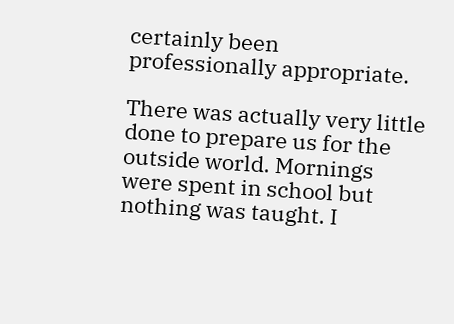certainly been professionally appropriate.

There was actually very little done to prepare us for the outside world. Mornings were spent in school but nothing was taught. I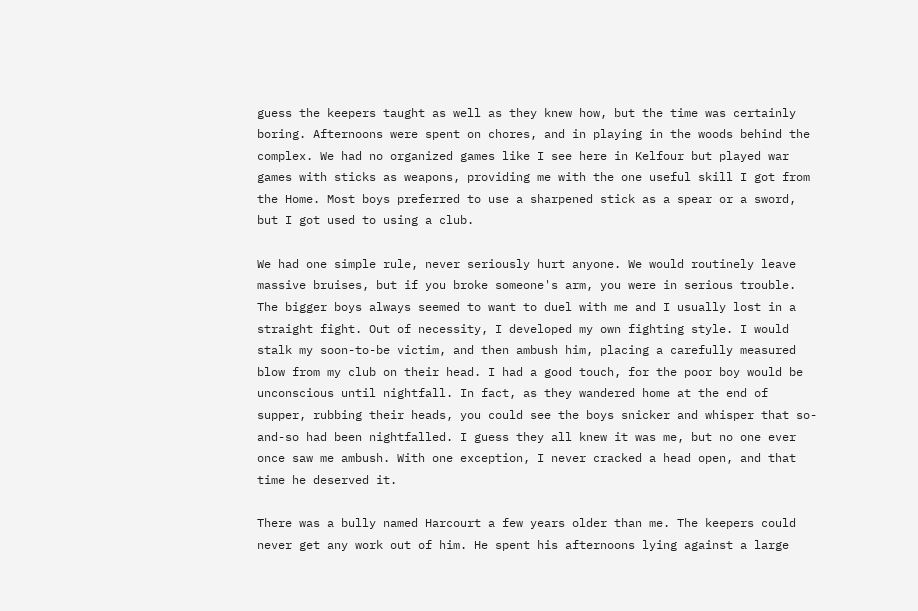guess the keepers taught as well as they knew how, but the time was certainly boring. Afternoons were spent on chores, and in playing in the woods behind the complex. We had no organized games like I see here in Kelfour but played war games with sticks as weapons, providing me with the one useful skill I got from the Home. Most boys preferred to use a sharpened stick as a spear or a sword, but I got used to using a club.

We had one simple rule, never seriously hurt anyone. We would routinely leave massive bruises, but if you broke someone's arm, you were in serious trouble. The bigger boys always seemed to want to duel with me and I usually lost in a straight fight. Out of necessity, I developed my own fighting style. I would stalk my soon-to-be victim, and then ambush him, placing a carefully measured blow from my club on their head. I had a good touch, for the poor boy would be unconscious until nightfall. In fact, as they wandered home at the end of supper, rubbing their heads, you could see the boys snicker and whisper that so-and-so had been nightfalled. I guess they all knew it was me, but no one ever once saw me ambush. With one exception, I never cracked a head open, and that time he deserved it.

There was a bully named Harcourt a few years older than me. The keepers could never get any work out of him. He spent his afternoons lying against a large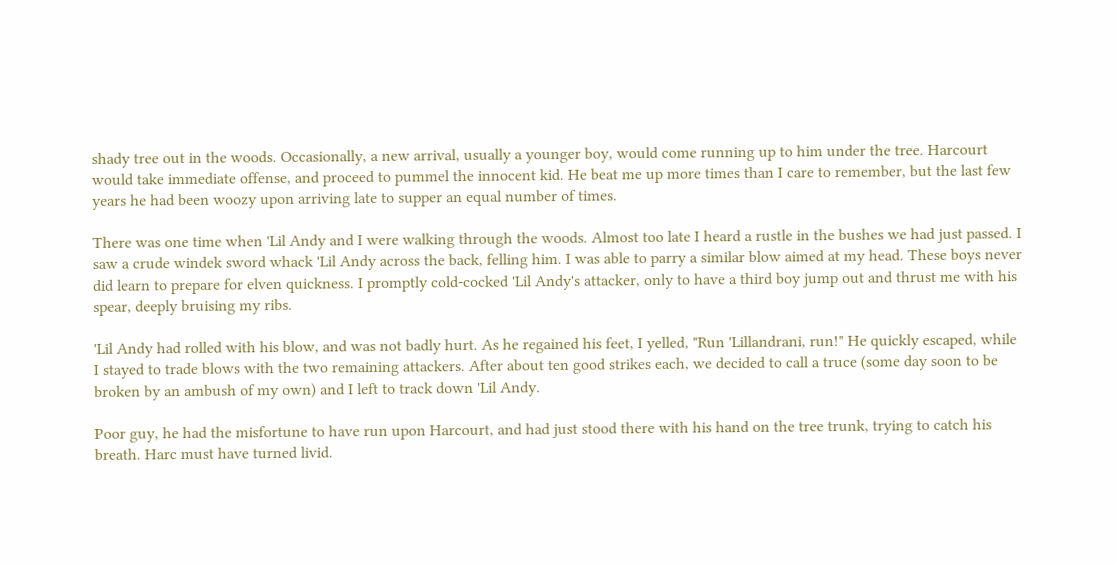shady tree out in the woods. Occasionally, a new arrival, usually a younger boy, would come running up to him under the tree. Harcourt would take immediate offense, and proceed to pummel the innocent kid. He beat me up more times than I care to remember, but the last few years he had been woozy upon arriving late to supper an equal number of times.

There was one time when 'Lil Andy and I were walking through the woods. Almost too late I heard a rustle in the bushes we had just passed. I saw a crude windek sword whack 'Lil Andy across the back, felling him. I was able to parry a similar blow aimed at my head. These boys never did learn to prepare for elven quickness. I promptly cold-cocked 'Lil Andy's attacker, only to have a third boy jump out and thrust me with his spear, deeply bruising my ribs.

'Lil Andy had rolled with his blow, and was not badly hurt. As he regained his feet, I yelled, "Run 'Lillandrani, run!" He quickly escaped, while I stayed to trade blows with the two remaining attackers. After about ten good strikes each, we decided to call a truce (some day soon to be broken by an ambush of my own) and I left to track down 'Lil Andy.

Poor guy, he had the misfortune to have run upon Harcourt, and had just stood there with his hand on the tree trunk, trying to catch his breath. Harc must have turned livid.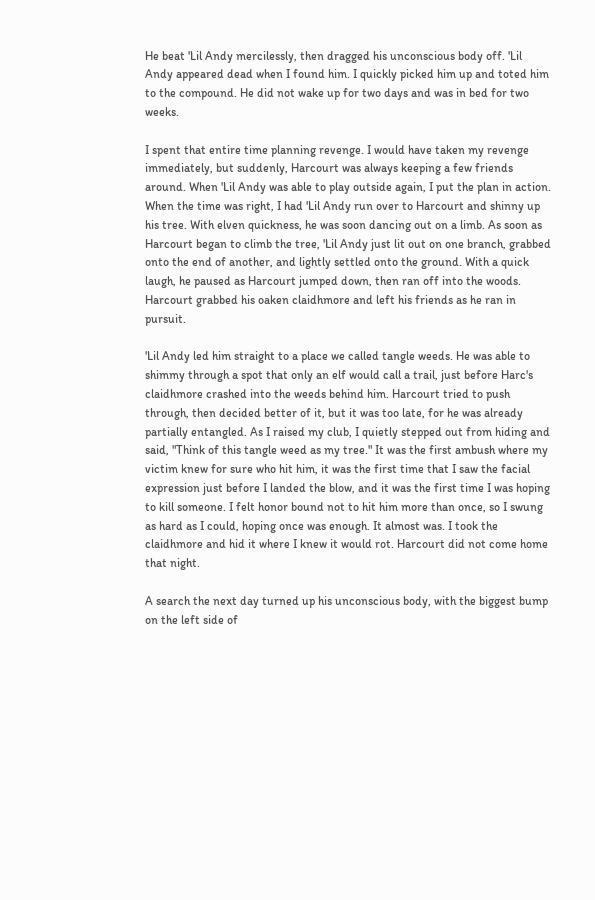He beat 'Lil Andy mercilessly, then dragged his unconscious body off. 'Lil Andy appeared dead when I found him. I quickly picked him up and toted him to the compound. He did not wake up for two days and was in bed for two weeks.

I spent that entire time planning revenge. I would have taken my revenge immediately, but suddenly, Harcourt was always keeping a few friends around. When 'Lil Andy was able to play outside again, I put the plan in action. When the time was right, I had 'Lil Andy run over to Harcourt and shinny up his tree. With elven quickness, he was soon dancing out on a limb. As soon as Harcourt began to climb the tree, 'Lil Andy just lit out on one branch, grabbed onto the end of another, and lightly settled onto the ground. With a quick laugh, he paused as Harcourt jumped down, then ran off into the woods. Harcourt grabbed his oaken claidhmore and left his friends as he ran in pursuit.

'Lil Andy led him straight to a place we called tangle weeds. He was able to shimmy through a spot that only an elf would call a trail, just before Harc's claidhmore crashed into the weeds behind him. Harcourt tried to push through, then decided better of it, but it was too late, for he was already partially entangled. As I raised my club, I quietly stepped out from hiding and said, "Think of this tangle weed as my tree." It was the first ambush where my victim knew for sure who hit him, it was the first time that I saw the facial expression just before I landed the blow, and it was the first time I was hoping to kill someone. I felt honor bound not to hit him more than once, so I swung as hard as I could, hoping once was enough. It almost was. I took the claidhmore and hid it where I knew it would rot. Harcourt did not come home that night.

A search the next day turned up his unconscious body, with the biggest bump on the left side of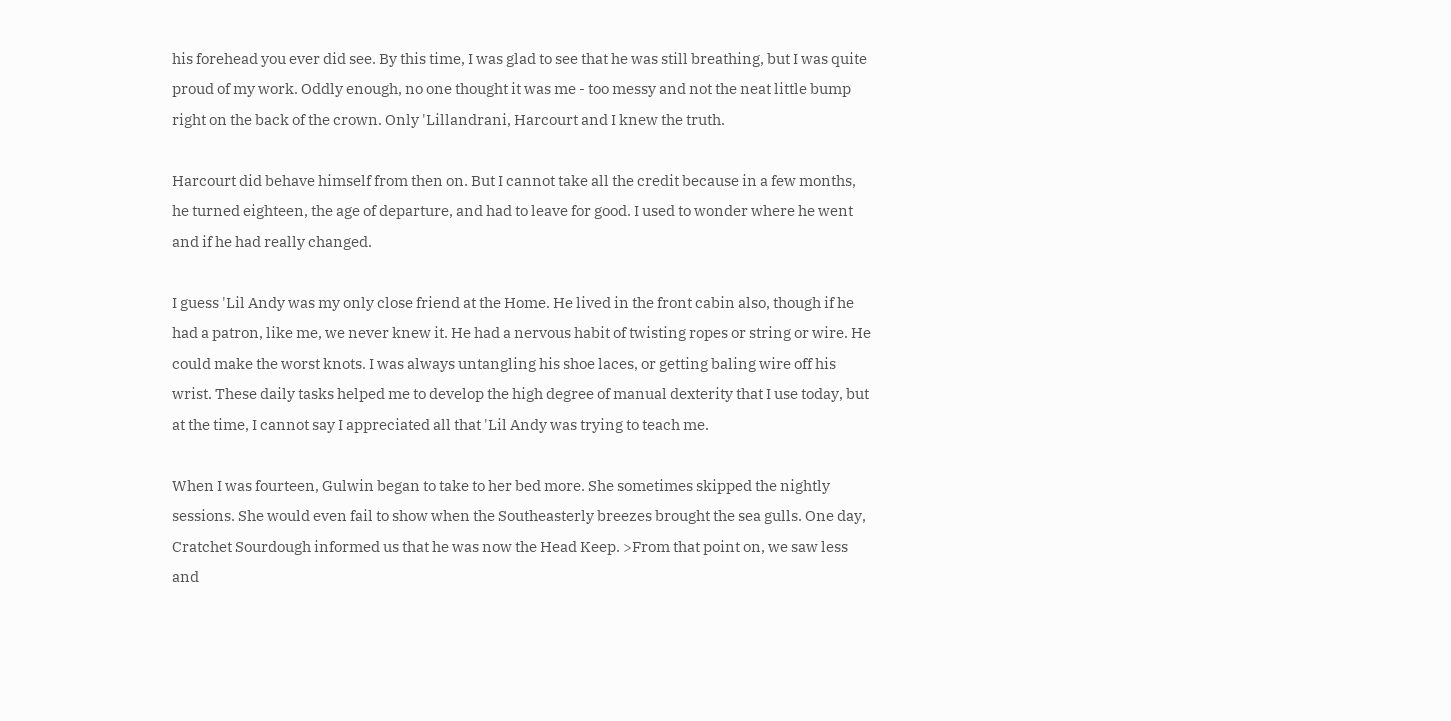his forehead you ever did see. By this time, I was glad to see that he was still breathing, but I was quite proud of my work. Oddly enough, no one thought it was me - too messy and not the neat little bump right on the back of the crown. Only 'Lillandrani, Harcourt and I knew the truth.

Harcourt did behave himself from then on. But I cannot take all the credit because in a few months, he turned eighteen, the age of departure, and had to leave for good. I used to wonder where he went and if he had really changed.

I guess 'Lil Andy was my only close friend at the Home. He lived in the front cabin also, though if he had a patron, like me, we never knew it. He had a nervous habit of twisting ropes or string or wire. He could make the worst knots. I was always untangling his shoe laces, or getting baling wire off his wrist. These daily tasks helped me to develop the high degree of manual dexterity that I use today, but at the time, I cannot say I appreciated all that 'Lil Andy was trying to teach me.

When I was fourteen, Gulwin began to take to her bed more. She sometimes skipped the nightly sessions. She would even fail to show when the Southeasterly breezes brought the sea gulls. One day, Cratchet Sourdough informed us that he was now the Head Keep. >From that point on, we saw less and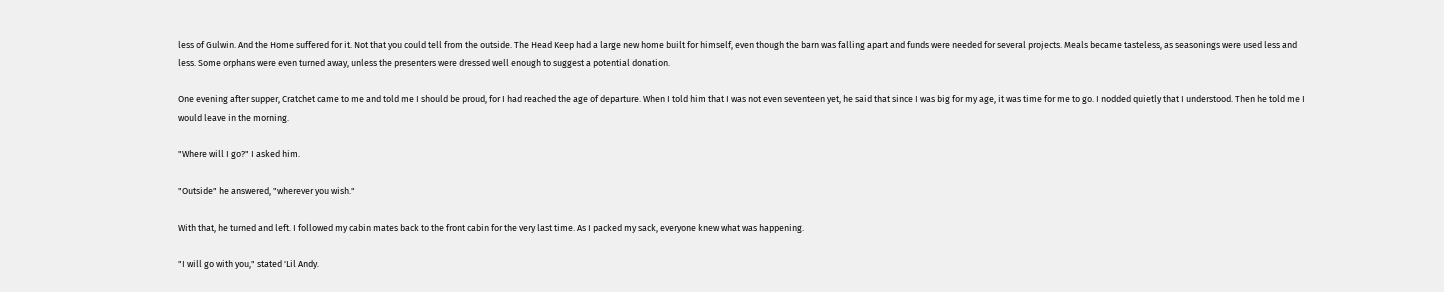less of Gulwin. And the Home suffered for it. Not that you could tell from the outside. The Head Keep had a large new home built for himself, even though the barn was falling apart and funds were needed for several projects. Meals became tasteless, as seasonings were used less and less. Some orphans were even turned away, unless the presenters were dressed well enough to suggest a potential donation.

One evening after supper, Cratchet came to me and told me I should be proud, for I had reached the age of departure. When I told him that I was not even seventeen yet, he said that since I was big for my age, it was time for me to go. I nodded quietly that I understood. Then he told me I would leave in the morning.

"Where will I go?" I asked him.

"Outside" he answered, "wherever you wish."

With that, he turned and left. I followed my cabin mates back to the front cabin for the very last time. As I packed my sack, everyone knew what was happening.

"I will go with you," stated 'Lil Andy.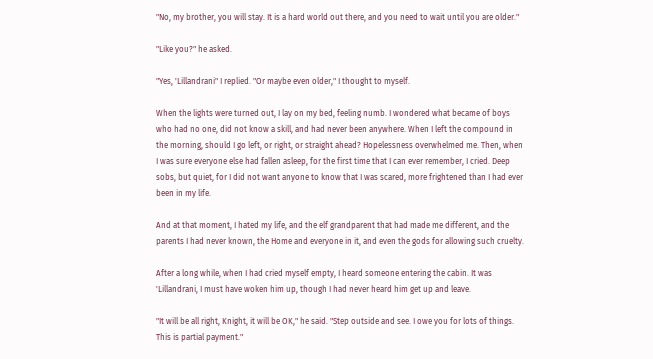"No, my brother, you will stay. It is a hard world out there, and you need to wait until you are older."

"Like you?" he asked.

"Yes, 'Lillandrani" I replied. "Or maybe even older," I thought to myself.

When the lights were turned out, I lay on my bed, feeling numb. I wondered what became of boys who had no one, did not know a skill, and had never been anywhere. When I left the compound in the morning, should I go left, or right, or straight ahead? Hopelessness overwhelmed me. Then, when I was sure everyone else had fallen asleep, for the first time that I can ever remember, I cried. Deep sobs, but quiet, for I did not want anyone to know that I was scared, more frightened than I had ever been in my life.

And at that moment, I hated my life, and the elf grandparent that had made me different, and the parents I had never known, the Home and everyone in it, and even the gods for allowing such cruelty.

After a long while, when I had cried myself empty, I heard someone entering the cabin. It was 'Lillandrani, I must have woken him up, though I had never heard him get up and leave.

"It will be all right, Knight, it will be OK," he said. "Step outside and see. I owe you for lots of things. This is partial payment."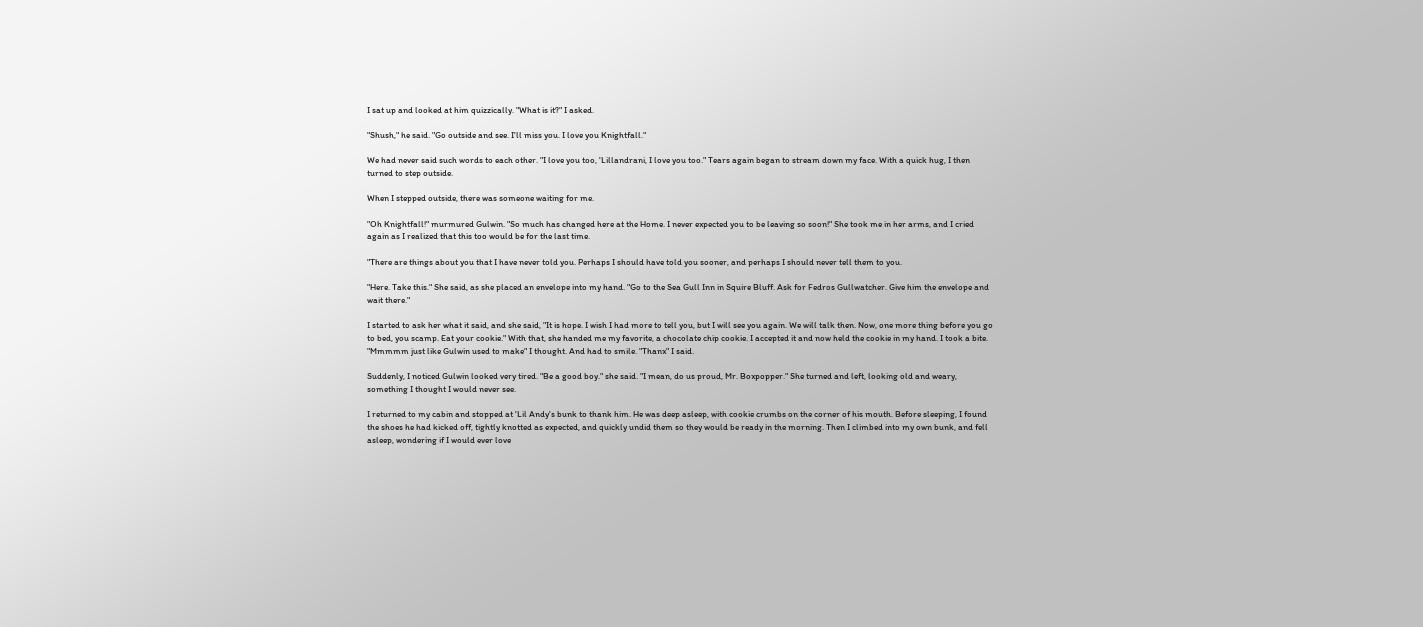I sat up and looked at him quizzically. "What is it?" I asked.

"Shush," he said. "Go outside and see. I'll miss you. I love you Knightfall."

We had never said such words to each other. "I love you too, 'Lillandrani, I love you too." Tears again began to stream down my face. With a quick hug, I then turned to step outside.

When I stepped outside, there was someone waiting for me.

"Oh Knightfall!" murmured Gulwin. "So much has changed here at the Home. I never expected you to be leaving so soon!" She took me in her arms, and I cried again as I realized that this too would be for the last time.

"There are things about you that I have never told you. Perhaps I should have told you sooner, and perhaps I should never tell them to you.

"Here. Take this." She said, as she placed an envelope into my hand. "Go to the Sea Gull Inn in Squire Bluff. Ask for Fedros Gullwatcher. Give him the envelope and wait there."

I started to ask her what it said, and she said, "It is hope. I wish I had more to tell you, but I will see you again. We will talk then. Now, one more thing before you go to bed, you scamp. Eat your cookie." With that, she handed me my favorite, a chocolate chip cookie. I accepted it and now held the cookie in my hand. I took a bite. "Mmmmm just like Gulwin used to make" I thought. And had to smile. "Thanx" I said.

Suddenly, I noticed Gulwin looked very tired. "Be a good boy." she said. "I mean, do us proud, Mr. Boxpopper." She turned and left, looking old and weary, something I thought I would never see.

I returned to my cabin and stopped at 'Lil Andy's bunk to thank him. He was deep asleep, with cookie crumbs on the corner of his mouth. Before sleeping, I found the shoes he had kicked off, tightly knotted as expected, and quickly undid them so they would be ready in the morning. Then I climbed into my own bunk, and fell asleep, wondering if I would ever love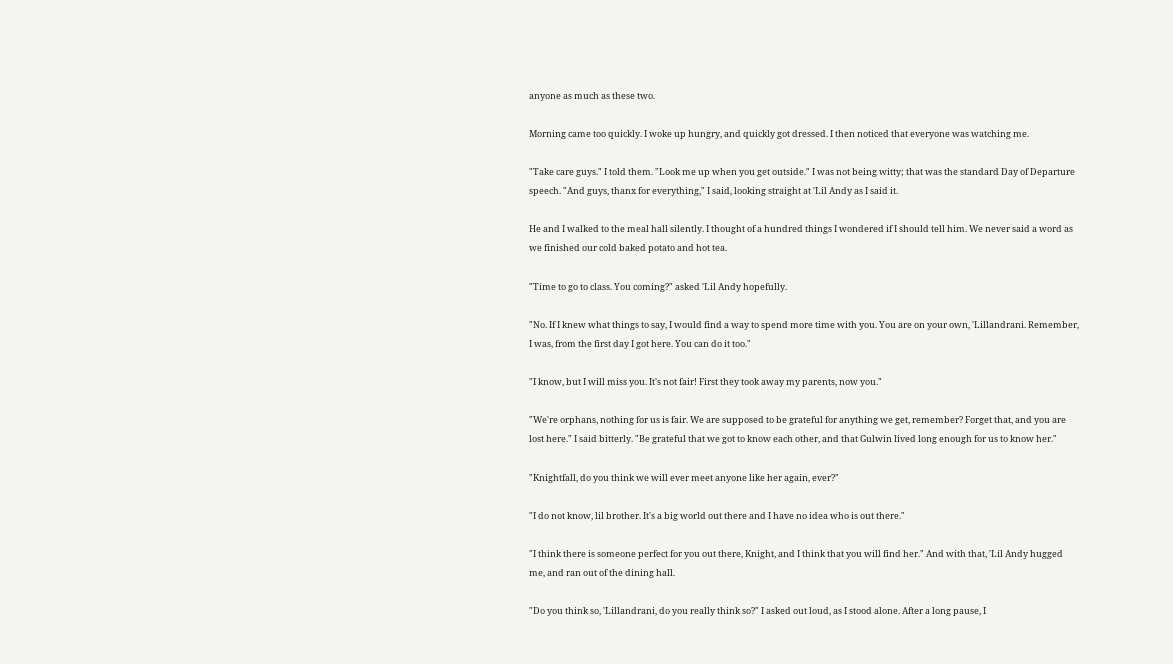anyone as much as these two.

Morning came too quickly. I woke up hungry, and quickly got dressed. I then noticed that everyone was watching me.

"Take care guys." I told them. "Look me up when you get outside." I was not being witty; that was the standard Day of Departure speech. "And guys, thanx for everything," I said, looking straight at 'Lil Andy as I said it.

He and I walked to the meal hall silently. I thought of a hundred things I wondered if I should tell him. We never said a word as we finished our cold baked potato and hot tea.

"Time to go to class. You coming?" asked 'Lil Andy hopefully.

"No. If I knew what things to say, I would find a way to spend more time with you. You are on your own, 'Lillandrani. Remember, I was, from the first day I got here. You can do it too."

"I know, but I will miss you. It's not fair! First they took away my parents, now you."

"We're orphans, nothing for us is fair. We are supposed to be grateful for anything we get, remember? Forget that, and you are lost here." I said bitterly. "Be grateful that we got to know each other, and that Gulwin lived long enough for us to know her."

"Knightfall, do you think we will ever meet anyone like her again, ever?"

"I do not know, lil brother. It's a big world out there and I have no idea who is out there."

"I think there is someone perfect for you out there, Knight, and I think that you will find her." And with that, 'Lil Andy hugged me, and ran out of the dining hall.

"Do you think so, 'Lillandrani, do you really think so?" I asked out loud, as I stood alone. After a long pause, I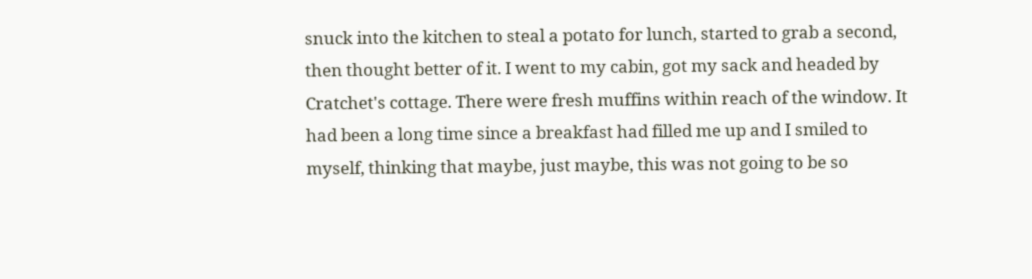snuck into the kitchen to steal a potato for lunch, started to grab a second, then thought better of it. I went to my cabin, got my sack and headed by Cratchet's cottage. There were fresh muffins within reach of the window. It had been a long time since a breakfast had filled me up and I smiled to myself, thinking that maybe, just maybe, this was not going to be so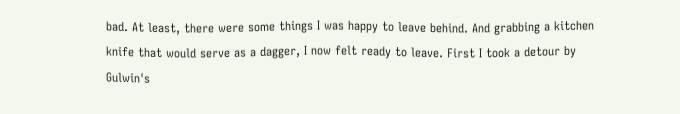bad. At least, there were some things I was happy to leave behind. And grabbing a kitchen knife that would serve as a dagger, I now felt ready to leave. First I took a detour by Gulwin's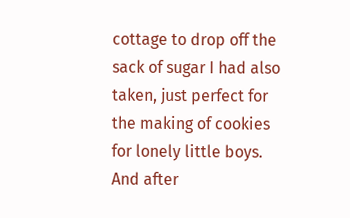cottage to drop off the sack of sugar I had also taken, just perfect for the making of cookies for lonely little boys. And after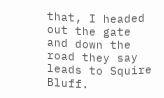that, I headed out the gate and down the road they say leads to Squire Bluff.